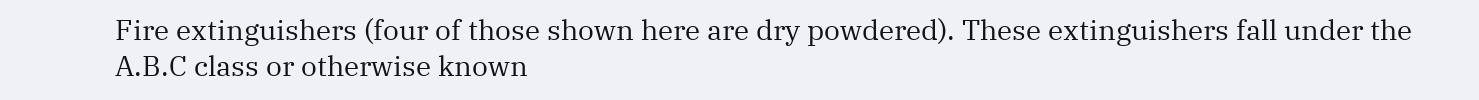Fire extinguishers (four of those shown here are dry powdered). These extinguishers fall under the A.B.C class or otherwise known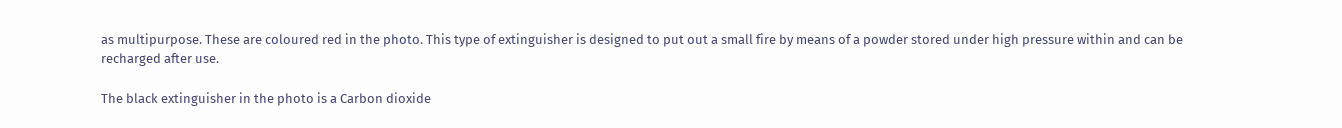as multipurpose. These are coloured red in the photo. This type of extinguisher is designed to put out a small fire by means of a powder stored under high pressure within and can be recharged after use.

The black extinguisher in the photo is a Carbon dioxide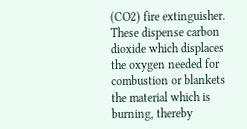(CO2) fire extinguisher. These dispense carbon dioxide which displaces the oxygen needed for combustion or blankets the material which is burning, thereby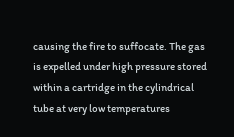causing the fire to suffocate. The gas is expelled under high pressure stored within a cartridge in the cylindrical tube at very low temperatures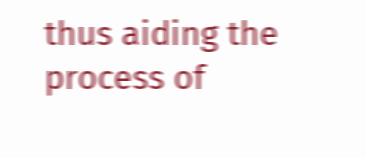thus aiding the process of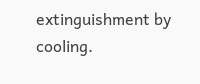extinguishment by cooling.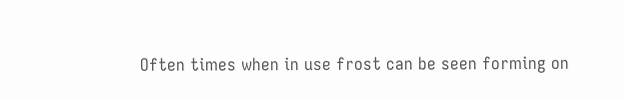Often times when in use frost can be seen forming on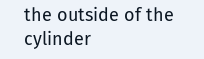the outside of the cylinder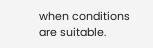when conditions are suitable.